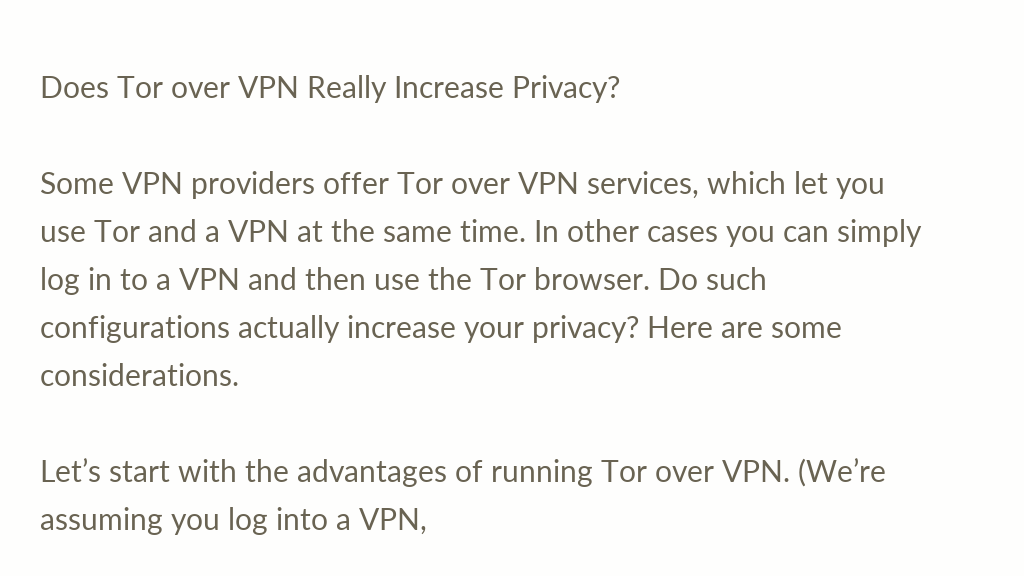Does Tor over VPN Really Increase Privacy?

Some VPN providers offer Tor over VPN services, which let you use Tor and a VPN at the same time. In other cases you can simply log in to a VPN and then use the Tor browser. Do such configurations actually increase your privacy? Here are some considerations.

Let’s start with the advantages of running Tor over VPN. (We’re assuming you log into a VPN,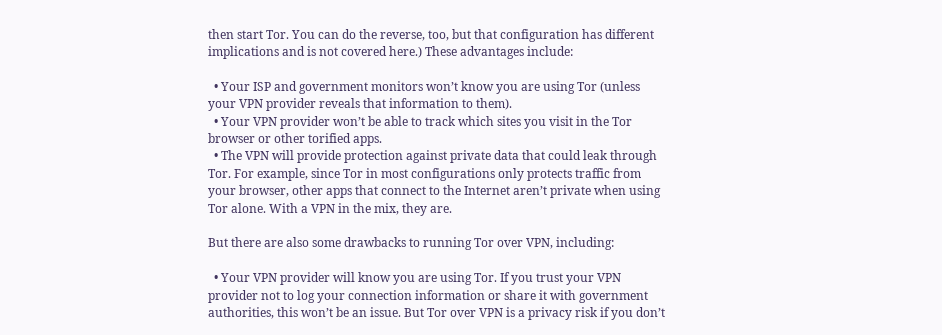then start Tor. You can do the reverse, too, but that configuration has different implications and is not covered here.) These advantages include:

  • Your ISP and government monitors won’t know you are using Tor (unless your VPN provider reveals that information to them).
  • Your VPN provider won’t be able to track which sites you visit in the Tor browser or other torified apps.
  • The VPN will provide protection against private data that could leak through Tor. For example, since Tor in most configurations only protects traffic from your browser, other apps that connect to the Internet aren’t private when using Tor alone. With a VPN in the mix, they are.

But there are also some drawbacks to running Tor over VPN, including:

  • Your VPN provider will know you are using Tor. If you trust your VPN provider not to log your connection information or share it with government authorities, this won’t be an issue. But Tor over VPN is a privacy risk if you don’t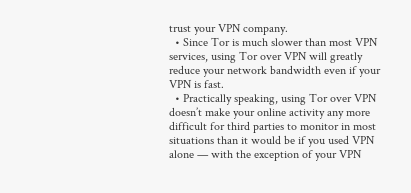trust your VPN company.
  • Since Tor is much slower than most VPN services, using Tor over VPN will greatly reduce your network bandwidth even if your VPN is fast.
  • Practically speaking, using Tor over VPN doesn’t make your online activity any more difficult for third parties to monitor in most situations than it would be if you used VPN alone — with the exception of your VPN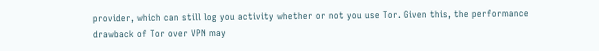provider, which can still log you activity whether or not you use Tor. Given this, the performance drawback of Tor over VPN may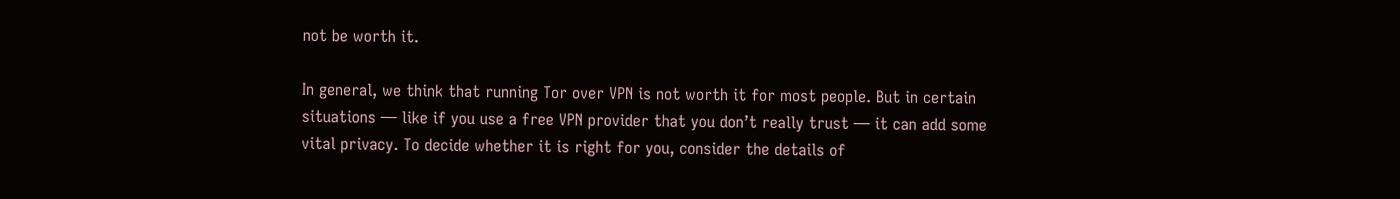not be worth it.

In general, we think that running Tor over VPN is not worth it for most people. But in certain situations — like if you use a free VPN provider that you don’t really trust — it can add some vital privacy. To decide whether it is right for you, consider the details of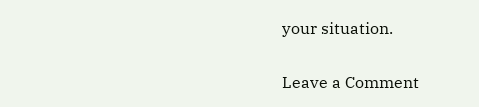your situation.

Leave a Comment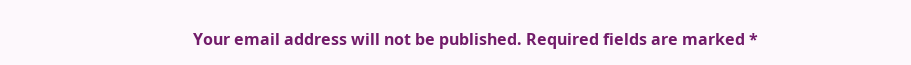Your email address will not be published. Required fields are marked *